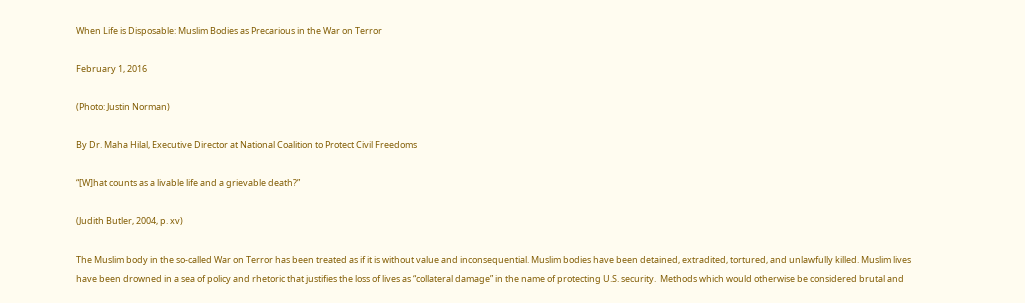When Life is Disposable: Muslim Bodies as Precarious in the War on Terror

February 1, 2016

(Photo: Justin Norman)

By Dr. Maha Hilal, Executive Director at National Coalition to Protect Civil Freedoms

“[W]hat counts as a livable life and a grievable death?”

(Judith Butler, 2004, p. xv)

The Muslim body in the so-called War on Terror has been treated as if it is without value and inconsequential. Muslim bodies have been detained, extradited, tortured, and unlawfully killed. Muslim lives have been drowned in a sea of policy and rhetoric that justifies the loss of lives as “collateral damage” in the name of protecting U.S. security.  Methods which would otherwise be considered brutal and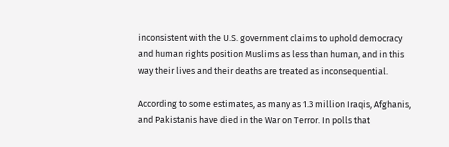inconsistent with the U.S. government claims to uphold democracy and human rights position Muslims as less than human, and in this way their lives and their deaths are treated as inconsequential.

According to some estimates, as many as 1.3 million Iraqis, Afghanis, and Pakistanis have died in the War on Terror. In polls that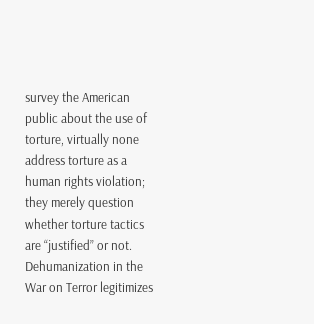survey the American public about the use of torture, virtually none address torture as a human rights violation; they merely question whether torture tactics are “justified” or not. Dehumanization in the War on Terror legitimizes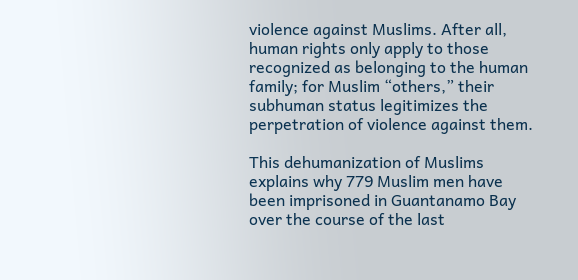violence against Muslims. After all, human rights only apply to those recognized as belonging to the human family; for Muslim “others,” their subhuman status legitimizes the perpetration of violence against them.

This dehumanization of Muslims explains why 779 Muslim men have been imprisoned in Guantanamo Bay over the course of the last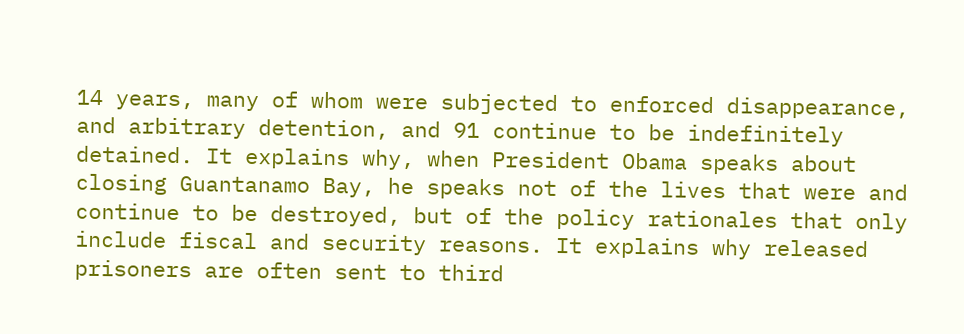14 years, many of whom were subjected to enforced disappearance, and arbitrary detention, and 91 continue to be indefinitely detained. It explains why, when President Obama speaks about closing Guantanamo Bay, he speaks not of the lives that were and continue to be destroyed, but of the policy rationales that only include fiscal and security reasons. It explains why released prisoners are often sent to third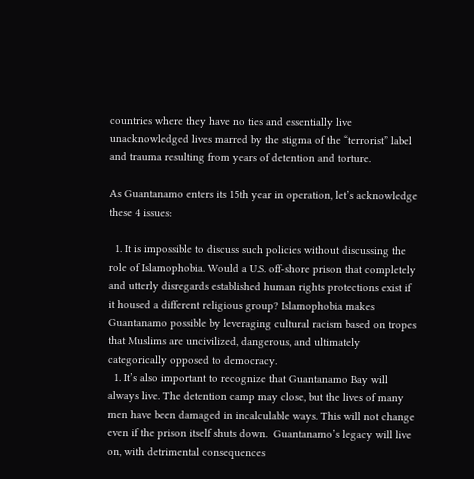countries where they have no ties and essentially live unacknowledged lives marred by the stigma of the “terrorist” label and trauma resulting from years of detention and torture.

As Guantanamo enters its 15th year in operation, let’s acknowledge these 4 issues:

  1. It is impossible to discuss such policies without discussing the role of Islamophobia. Would a U.S. off-shore prison that completely and utterly disregards established human rights protections exist if it housed a different religious group? Islamophobia makes Guantanamo possible by leveraging cultural racism based on tropes that Muslims are uncivilized, dangerous, and ultimately categorically opposed to democracy.
  1. It’s also important to recognize that Guantanamo Bay will always live. The detention camp may close, but the lives of many men have been damaged in incalculable ways. This will not change even if the prison itself shuts down.  Guantanamo’s legacy will live on, with detrimental consequences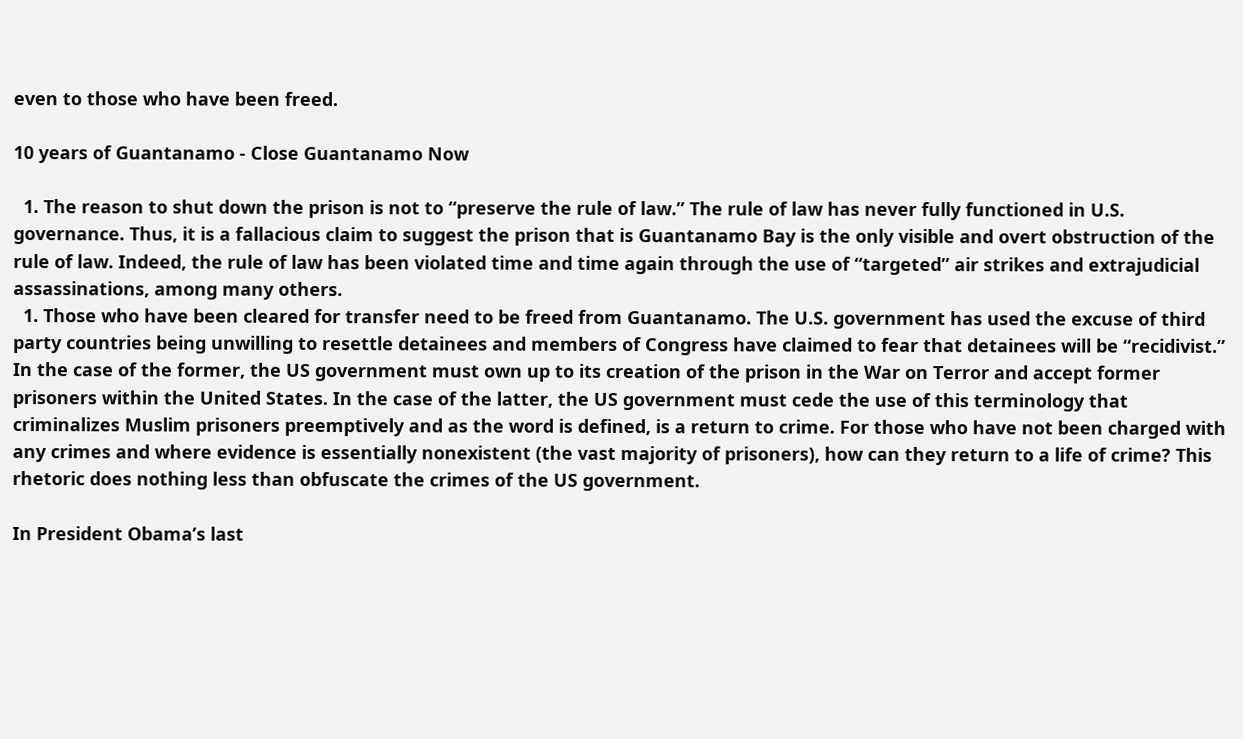even to those who have been freed.

10 years of Guantanamo - Close Guantanamo Now

  1. The reason to shut down the prison is not to “preserve the rule of law.” The rule of law has never fully functioned in U.S. governance. Thus, it is a fallacious claim to suggest the prison that is Guantanamo Bay is the only visible and overt obstruction of the rule of law. Indeed, the rule of law has been violated time and time again through the use of “targeted” air strikes and extrajudicial assassinations, among many others.
  1. Those who have been cleared for transfer need to be freed from Guantanamo. The U.S. government has used the excuse of third party countries being unwilling to resettle detainees and members of Congress have claimed to fear that detainees will be “recidivist.” In the case of the former, the US government must own up to its creation of the prison in the War on Terror and accept former prisoners within the United States. In the case of the latter, the US government must cede the use of this terminology that criminalizes Muslim prisoners preemptively and as the word is defined, is a return to crime. For those who have not been charged with any crimes and where evidence is essentially nonexistent (the vast majority of prisoners), how can they return to a life of crime? This rhetoric does nothing less than obfuscate the crimes of the US government.

In President Obama’s last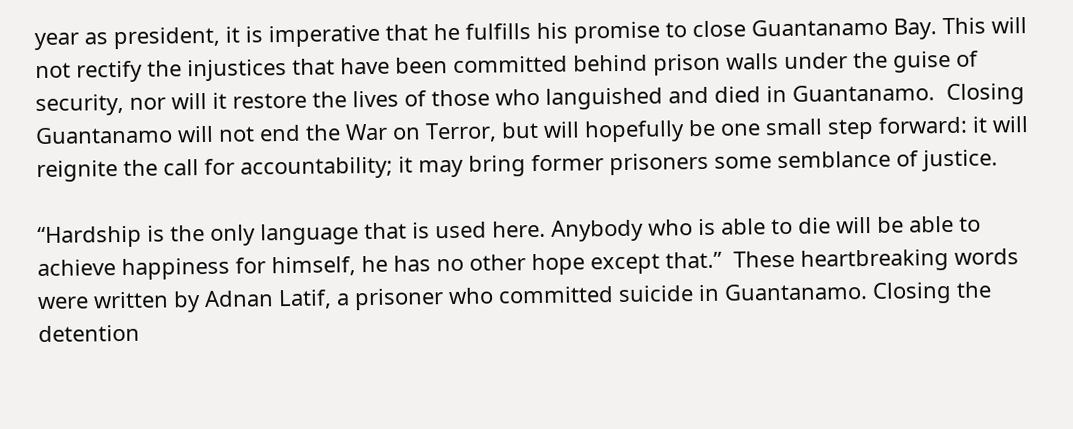year as president, it is imperative that he fulfills his promise to close Guantanamo Bay. This will not rectify the injustices that have been committed behind prison walls under the guise of security, nor will it restore the lives of those who languished and died in Guantanamo.  Closing Guantanamo will not end the War on Terror, but will hopefully be one small step forward: it will reignite the call for accountability; it may bring former prisoners some semblance of justice.

“Hardship is the only language that is used here. Anybody who is able to die will be able to achieve happiness for himself, he has no other hope except that.”  These heartbreaking words were written by Adnan Latif, a prisoner who committed suicide in Guantanamo. Closing the detention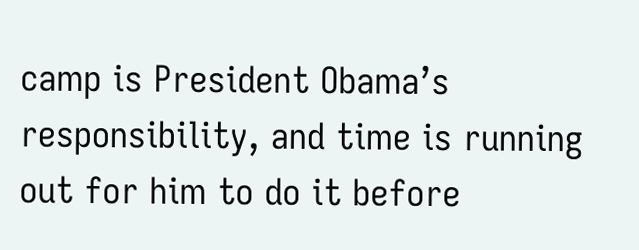camp is President Obama’s responsibility, and time is running out for him to do it before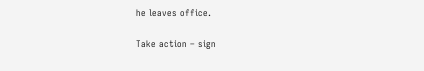he leaves office.

Take action – sign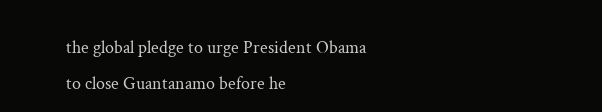the global pledge to urge President Obama to close Guantanamo before he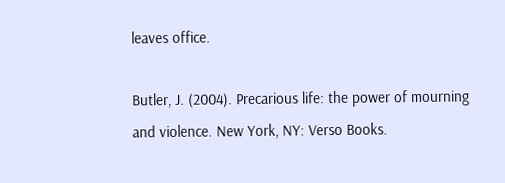leaves office.

Butler, J. (2004). Precarious life: the power of mourning and violence. New York, NY: Verso Books.